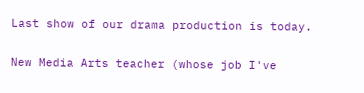Last show of our drama production is today.

New Media Arts teacher (whose job I've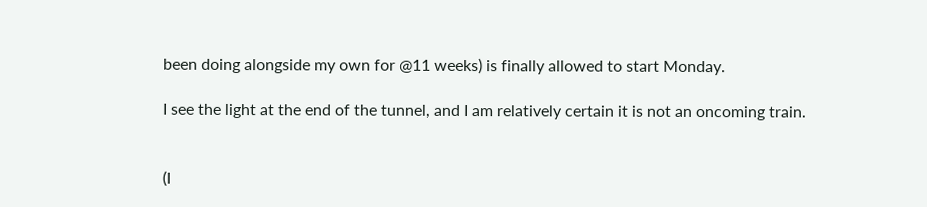been doing alongside my own for @11 weeks) is finally allowed to start Monday.

I see the light at the end of the tunnel, and I am relatively certain it is not an oncoming train.


(I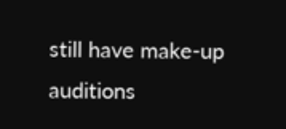still have make-up auditions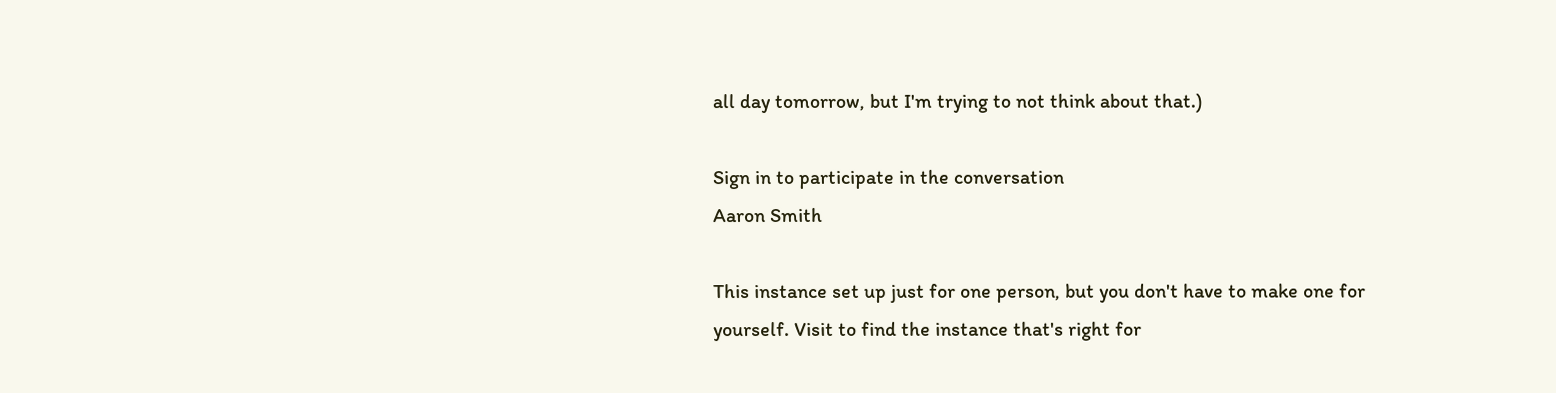all day tomorrow, but I'm trying to not think about that.)

Sign in to participate in the conversation
Aaron Smith

This instance set up just for one person, but you don't have to make one for yourself. Visit to find the instance that's right for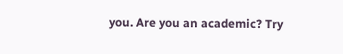you. Are you an academic? Try